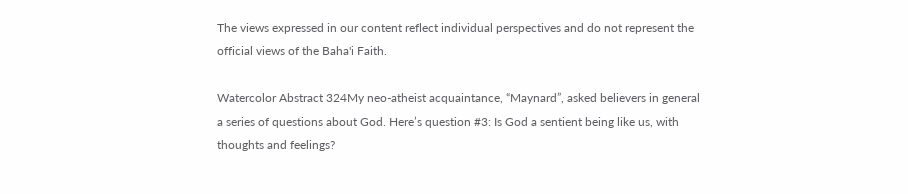The views expressed in our content reflect individual perspectives and do not represent the official views of the Baha'i Faith.

Watercolor Abstract 324My neo-atheist acquaintance, “Maynard”, asked believers in general a series of questions about God. Here’s question #3: Is God a sentient being like us, with thoughts and feelings?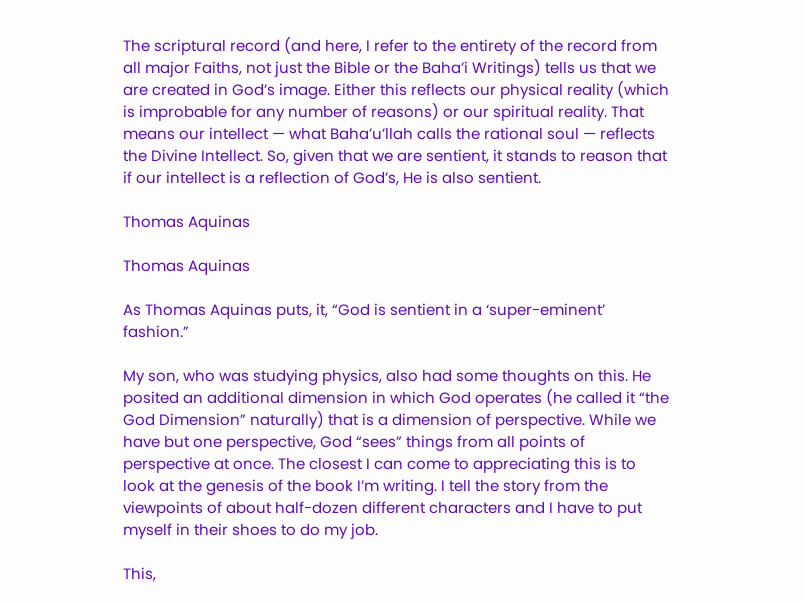The scriptural record (and here, I refer to the entirety of the record from all major Faiths, not just the Bible or the Baha’i Writings) tells us that we are created in God’s image. Either this reflects our physical reality (which is improbable for any number of reasons) or our spiritual reality. That means our intellect — what Baha’u’llah calls the rational soul — reflects the Divine Intellect. So, given that we are sentient, it stands to reason that if our intellect is a reflection of God’s, He is also sentient.

Thomas Aquinas

Thomas Aquinas

As Thomas Aquinas puts, it, “God is sentient in a ‘super-eminent’ fashion.”

My son, who was studying physics, also had some thoughts on this. He posited an additional dimension in which God operates (he called it “the God Dimension” naturally) that is a dimension of perspective. While we have but one perspective, God “sees” things from all points of perspective at once. The closest I can come to appreciating this is to look at the genesis of the book I’m writing. I tell the story from the viewpoints of about half-dozen different characters and I have to put myself in their shoes to do my job.

This,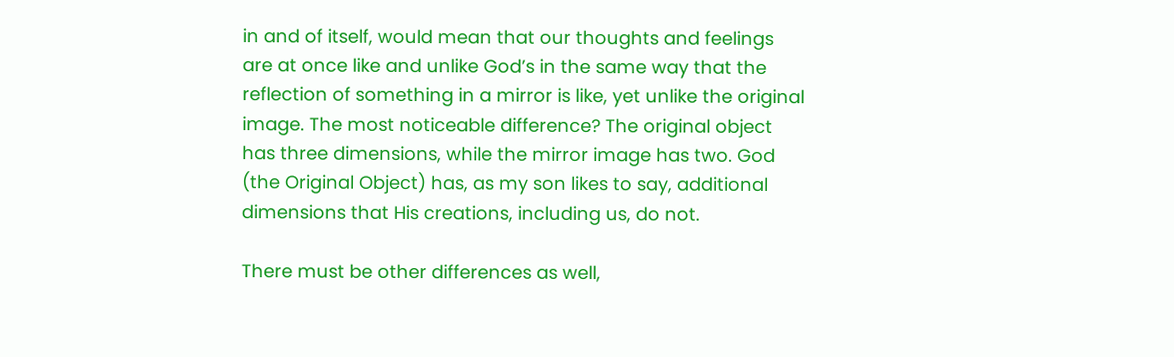in and of itself, would mean that our thoughts and feelings are at once like and unlike God’s in the same way that the reflection of something in a mirror is like, yet unlike the original image. The most noticeable difference? The original object has three dimensions, while the mirror image has two. God (the Original Object) has, as my son likes to say, additional dimensions that His creations, including us, do not.

There must be other differences as well,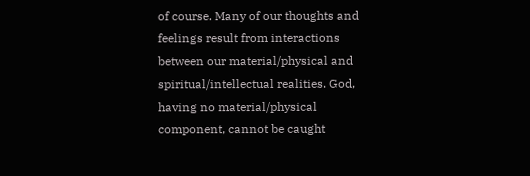of course. Many of our thoughts and feelings result from interactions between our material/physical and spiritual/intellectual realities. God, having no material/physical component, cannot be caught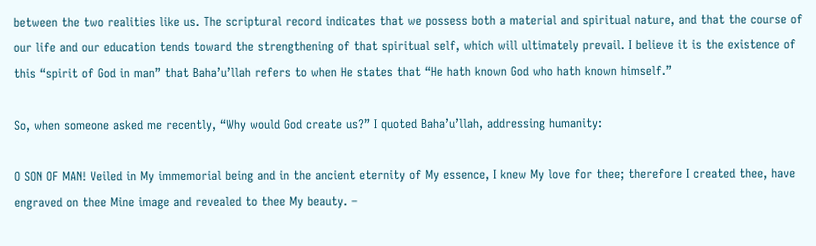between the two realities like us. The scriptural record indicates that we possess both a material and spiritual nature, and that the course of our life and our education tends toward the strengthening of that spiritual self, which will ultimately prevail. I believe it is the existence of this “spirit of God in man” that Baha’u’llah refers to when He states that “He hath known God who hath known himself.”

So, when someone asked me recently, “Why would God create us?” I quoted Baha’u’llah, addressing humanity:

O SON OF MAN! Veiled in My immemorial being and in the ancient eternity of My essence, I knew My love for thee; therefore I created thee, have engraved on thee Mine image and revealed to thee My beauty. –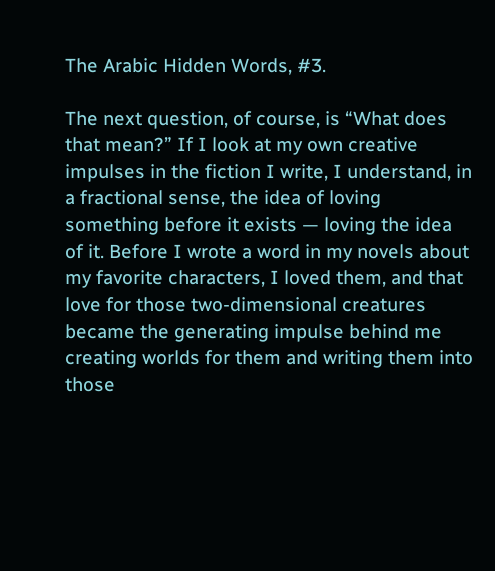The Arabic Hidden Words, #3.

The next question, of course, is “What does that mean?” If I look at my own creative impulses in the fiction I write, I understand, in a fractional sense, the idea of loving something before it exists — loving the idea of it. Before I wrote a word in my novels about my favorite characters, I loved them, and that love for those two-dimensional creatures became the generating impulse behind me creating worlds for them and writing them into those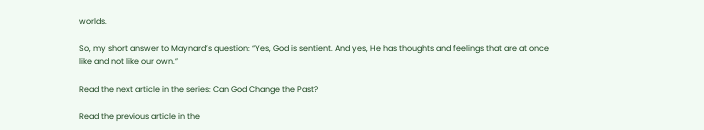worlds.

So, my short answer to Maynard’s question: “Yes, God is sentient. And yes, He has thoughts and feelings that are at once like and not like our own.”

Read the next article in the series: Can God Change the Past?

Read the previous article in the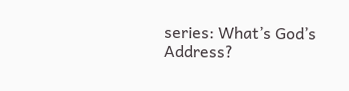series: What’s God’s Address?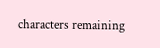characters remaining